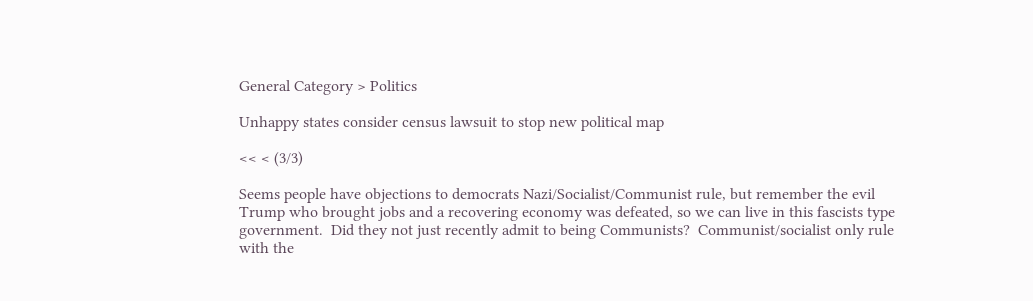General Category > Politics

Unhappy states consider census lawsuit to stop new political map

<< < (3/3)

Seems people have objections to democrats Nazi/Socialist/Communist rule, but remember the evil Trump who brought jobs and a recovering economy was defeated, so we can live in this fascists type government.  Did they not just recently admit to being Communists?  Communist/socialist only rule with the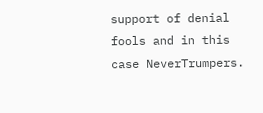support of denial fools and in this case NeverTrumpers.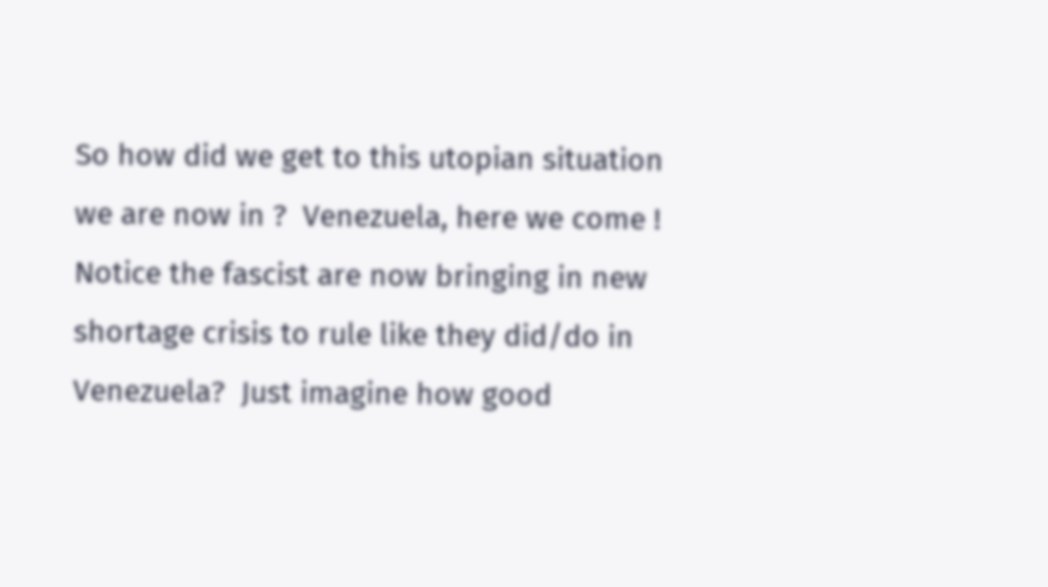So how did we get to this utopian situation we are now in ?  Venezuela, here we come !
Notice the fascist are now bringing in new shortage crisis to rule like they did/do in Venezuela?  Just imagine how good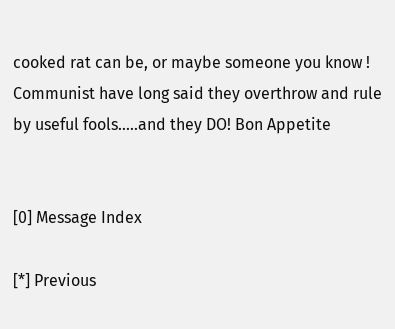cooked rat can be, or maybe someone you know !  Communist have long said they overthrow and rule by useful fools.....and they DO! Bon Appetite


[0] Message Index

[*] Previous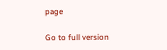page

Go to full version